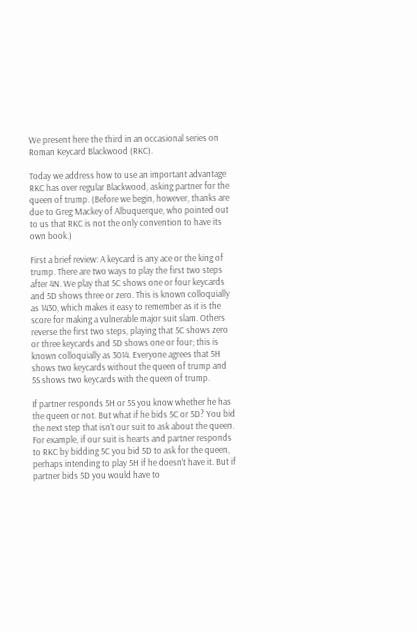We present here the third in an occasional series on Roman Keycard Blackwood (RKC).

Today we address how to use an important advantage RKC has over regular Blackwood, asking partner for the queen of trump. (Before we begin, however, thanks are due to Greg Mackey of Albuquerque, who pointed out to us that RKC is not the only convention to have its own book.)

First a brief review: A keycard is any ace or the king of trump. There are two ways to play the first two steps after 4N. We play that 5C shows one or four keycards and 5D shows three or zero. This is known colloquially as 1430, which makes it easy to remember as it is the score for making a vulnerable major suit slam. Others reverse the first two steps, playing that 5C shows zero or three keycards and 5D shows one or four; this is  known colloquially as 3014. Everyone agrees that 5H shows two keycards without the queen of trump and 5S shows two keycards with the queen of trump.

If partner responds 5H or 5S you know whether he has the queen or not. But what if he bids 5C or 5D? You bid the next step that isn’t our suit to ask about the queen. For example, if our suit is hearts and partner responds to RKC by bidding 5C you bid 5D to ask for the queen, perhaps intending to play 5H if he doesn’t have it. But if partner bids 5D you would have to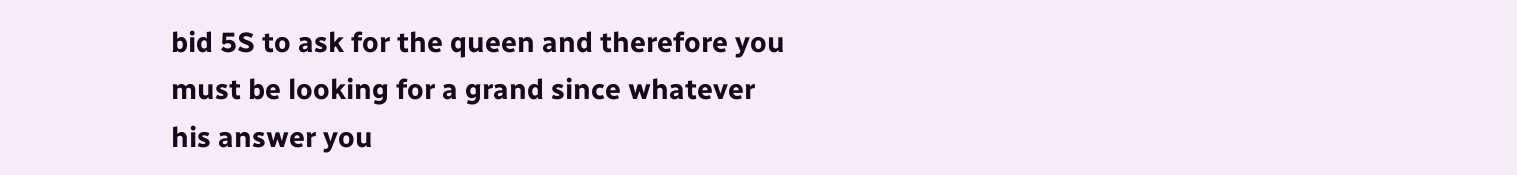bid 5S to ask for the queen and therefore you must be looking for a grand since whatever his answer you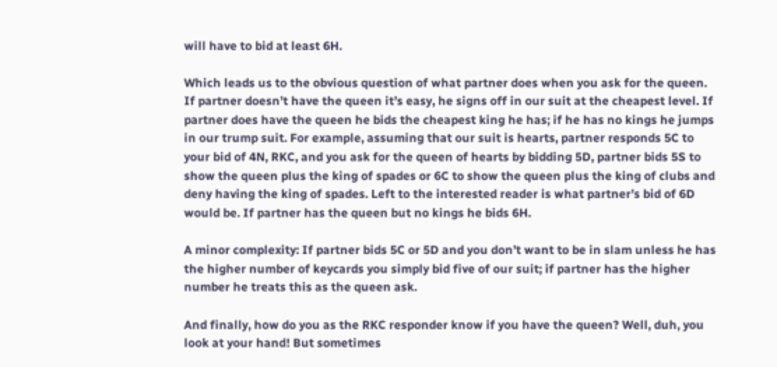will have to bid at least 6H.

Which leads us to the obvious question of what partner does when you ask for the queen. If partner doesn’t have the queen it’s easy, he signs off in our suit at the cheapest level. If partner does have the queen he bids the cheapest king he has; if he has no kings he jumps in our trump suit. For example, assuming that our suit is hearts, partner responds 5C to your bid of 4N, RKC, and you ask for the queen of hearts by bidding 5D, partner bids 5S to show the queen plus the king of spades or 6C to show the queen plus the king of clubs and deny having the king of spades. Left to the interested reader is what partner’s bid of 6D would be. If partner has the queen but no kings he bids 6H.

A minor complexity: If partner bids 5C or 5D and you don’t want to be in slam unless he has the higher number of keycards you simply bid five of our suit; if partner has the higher number he treats this as the queen ask.

And finally, how do you as the RKC responder know if you have the queen? Well, duh, you look at your hand! But sometimes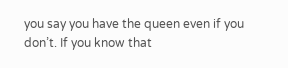you say you have the queen even if you don’t. If you know that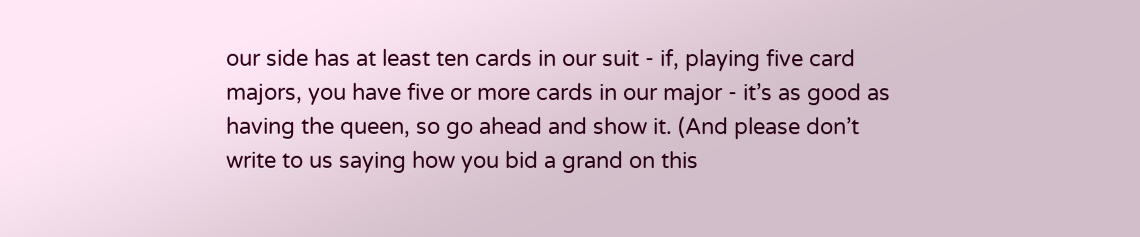our side has at least ten cards in our suit - if, playing five card majors, you have five or more cards in our major - it’s as good as having the queen, so go ahead and show it. (And please don’t write to us saying how you bid a grand on this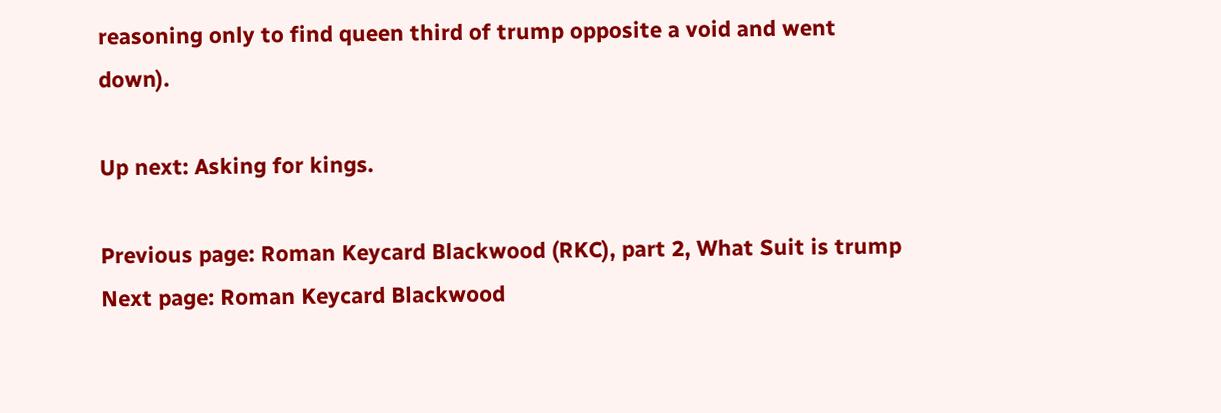reasoning only to find queen third of trump opposite a void and went down).

Up next: Asking for kings.

Previous page: Roman Keycard Blackwood (RKC), part 2, What Suit is trump   Next page: Roman Keycard Blackwood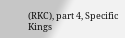(RKC), part 4, Specific Kings